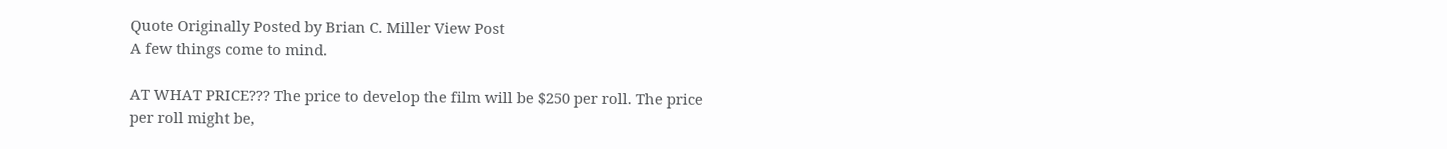Quote Originally Posted by Brian C. Miller View Post
A few things come to mind.

AT WHAT PRICE??? The price to develop the film will be $250 per roll. The price per roll might be,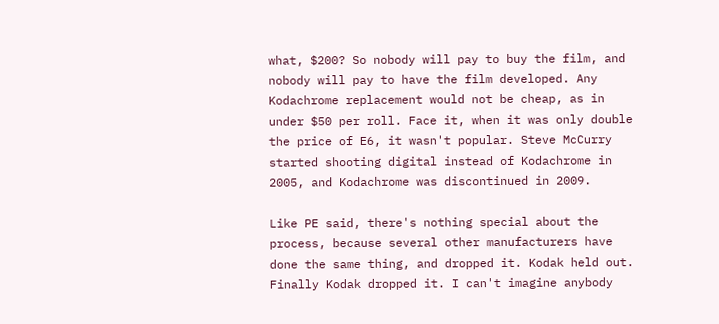what, $200? So nobody will pay to buy the film, and nobody will pay to have the film developed. Any Kodachrome replacement would not be cheap, as in under $50 per roll. Face it, when it was only double the price of E6, it wasn't popular. Steve McCurry started shooting digital instead of Kodachrome in 2005, and Kodachrome was discontinued in 2009.

Like PE said, there's nothing special about the process, because several other manufacturers have done the same thing, and dropped it. Kodak held out. Finally Kodak dropped it. I can't imagine anybody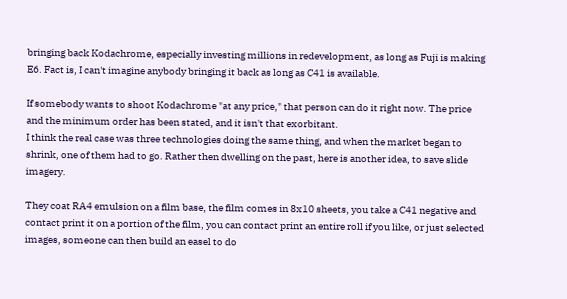bringing back Kodachrome, especially investing millions in redevelopment, as long as Fuji is making E6. Fact is, I can't imagine anybody bringing it back as long as C41 is available.

If somebody wants to shoot Kodachrome "at any price," that person can do it right now. The price and the minimum order has been stated, and it isn't that exorbitant.
I think the real case was three technologies doing the same thing, and when the market began to shrink, one of them had to go. Rather then dwelling on the past, here is another idea, to save slide imagery.

They coat RA4 emulsion on a film base, the film comes in 8x10 sheets, you take a C41 negative and contact print it on a portion of the film, you can contact print an entire roll if you like, or just selected images, someone can then build an easel to do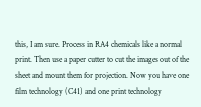this, I am sure. Process in RA4 chemicals like a normal print. Then use a paper cutter to cut the images out of the sheet and mount them for projection. Now you have one film technology (C41) and one print technology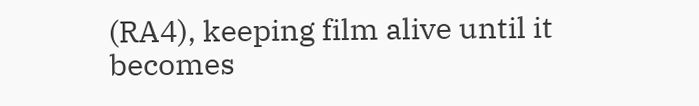(RA4), keeping film alive until it becomes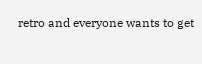retro and everyone wants to get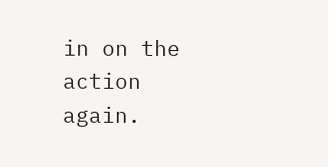in on the action again.